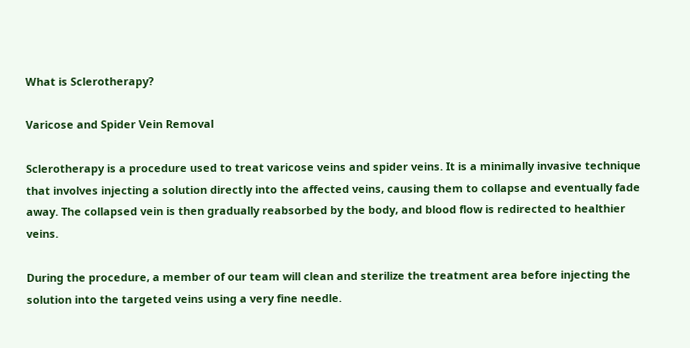What is Sclerotherapy?

Varicose and Spider Vein Removal

Sclerotherapy is a procedure used to treat varicose veins and spider veins. It is a minimally invasive technique that involves injecting a solution directly into the affected veins, causing them to collapse and eventually fade away. The collapsed vein is then gradually reabsorbed by the body, and blood flow is redirected to healthier veins.

During the procedure, a member of our team will clean and sterilize the treatment area before injecting the solution into the targeted veins using a very fine needle.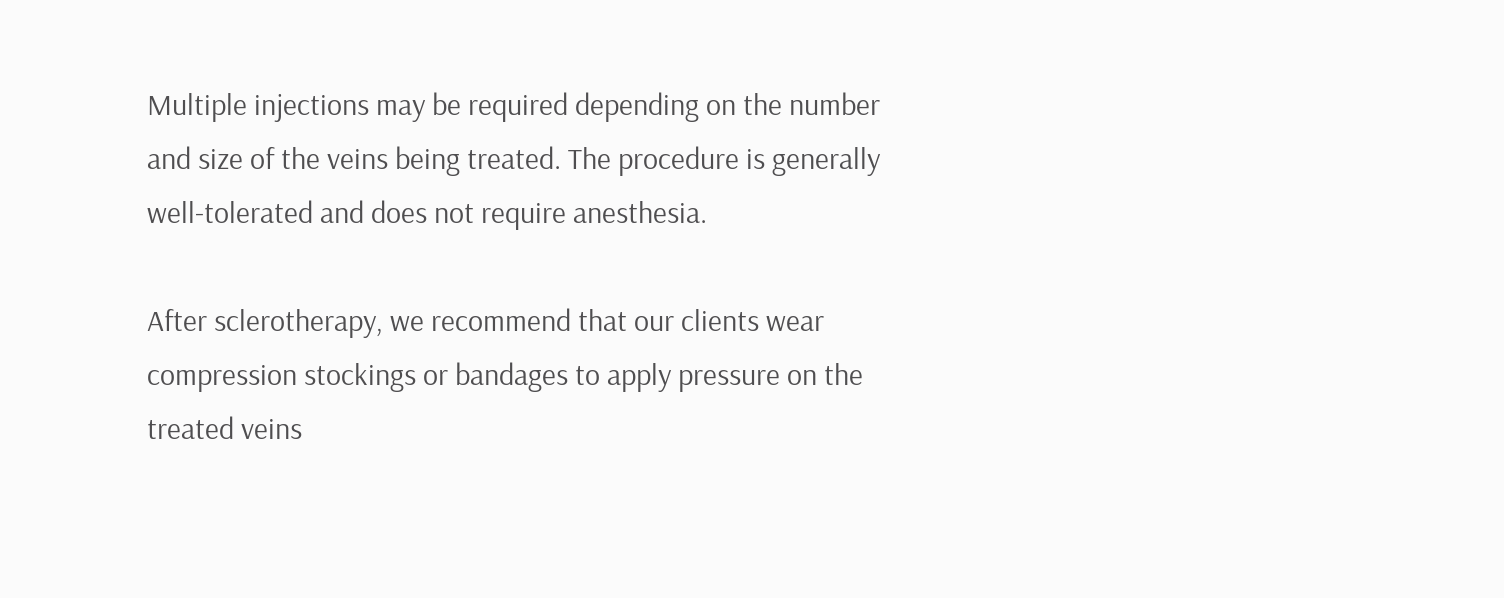Multiple injections may be required depending on the number and size of the veins being treated. The procedure is generally well-tolerated and does not require anesthesia.

After sclerotherapy, we recommend that our clients wear compression stockings or bandages to apply pressure on the treated veins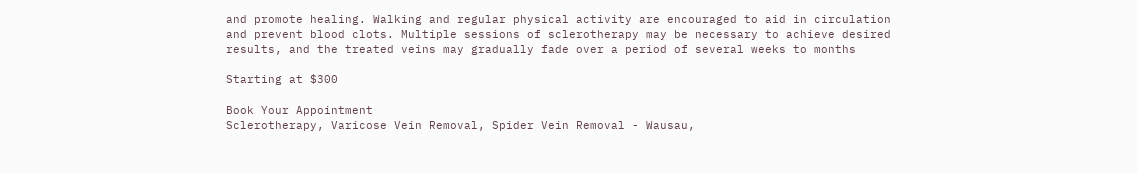and promote healing. Walking and regular physical activity are encouraged to aid in circulation and prevent blood clots. Multiple sessions of sclerotherapy may be necessary to achieve desired results, and the treated veins may gradually fade over a period of several weeks to months

Starting at $300

Book Your Appointment
Sclerotherapy, Varicose Vein Removal, Spider Vein Removal - Wausau,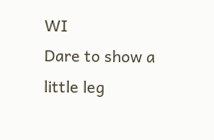WI
Dare to show a little leg